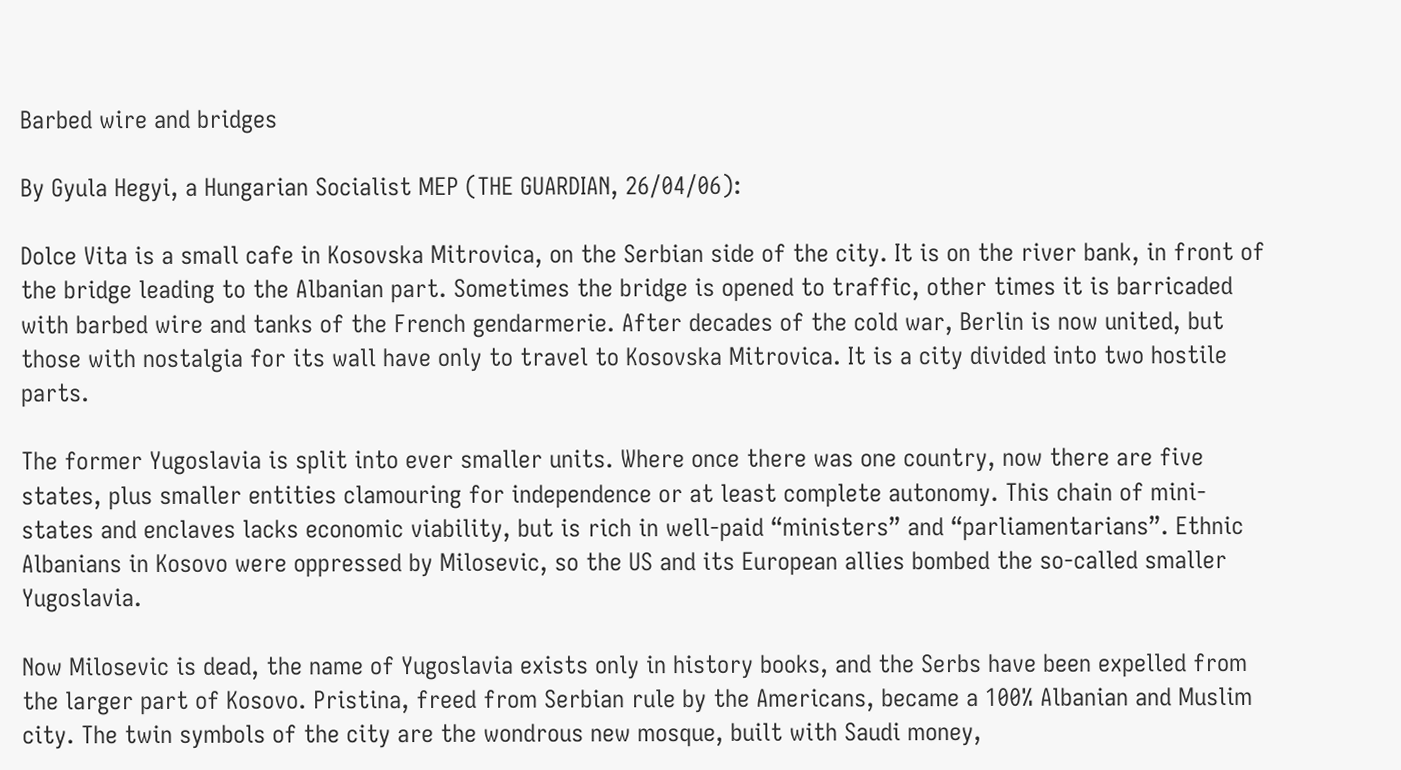Barbed wire and bridges

By Gyula Hegyi, a Hungarian Socialist MEP (THE GUARDIAN, 26/04/06):

Dolce Vita is a small cafe in Kosovska Mitrovica, on the Serbian side of the city. It is on the river bank, in front of the bridge leading to the Albanian part. Sometimes the bridge is opened to traffic, other times it is barricaded with barbed wire and tanks of the French gendarmerie. After decades of the cold war, Berlin is now united, but those with nostalgia for its wall have only to travel to Kosovska Mitrovica. It is a city divided into two hostile parts.

The former Yugoslavia is split into ever smaller units. Where once there was one country, now there are five states, plus smaller entities clamouring for independence or at least complete autonomy. This chain of mini-states and enclaves lacks economic viability, but is rich in well-paid “ministers” and “parliamentarians”. Ethnic Albanians in Kosovo were oppressed by Milosevic, so the US and its European allies bombed the so-called smaller Yugoslavia.

Now Milosevic is dead, the name of Yugoslavia exists only in history books, and the Serbs have been expelled from the larger part of Kosovo. Pristina, freed from Serbian rule by the Americans, became a 100% Albanian and Muslim city. The twin symbols of the city are the wondrous new mosque, built with Saudi money,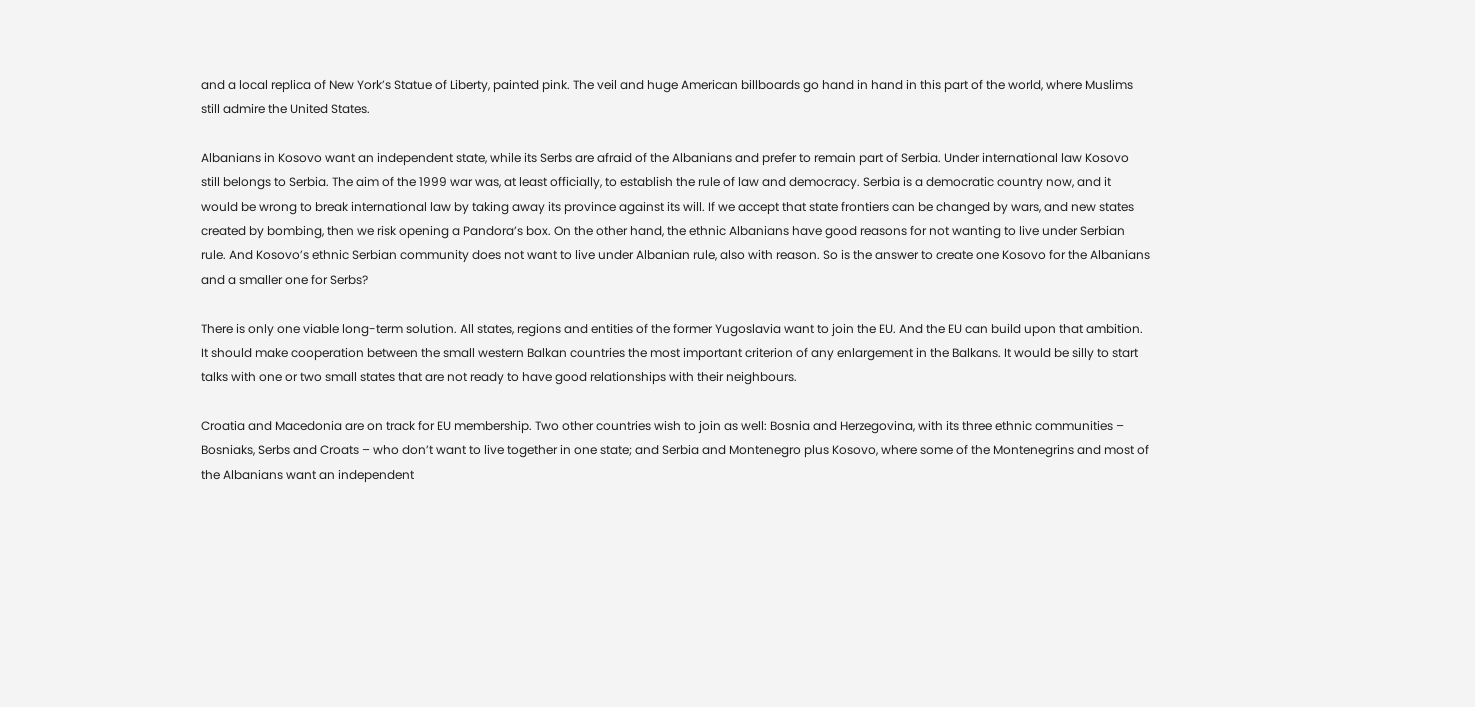and a local replica of New York’s Statue of Liberty, painted pink. The veil and huge American billboards go hand in hand in this part of the world, where Muslims still admire the United States.

Albanians in Kosovo want an independent state, while its Serbs are afraid of the Albanians and prefer to remain part of Serbia. Under international law Kosovo still belongs to Serbia. The aim of the 1999 war was, at least officially, to establish the rule of law and democracy. Serbia is a democratic country now, and it would be wrong to break international law by taking away its province against its will. If we accept that state frontiers can be changed by wars, and new states created by bombing, then we risk opening a Pandora’s box. On the other hand, the ethnic Albanians have good reasons for not wanting to live under Serbian rule. And Kosovo’s ethnic Serbian community does not want to live under Albanian rule, also with reason. So is the answer to create one Kosovo for the Albanians and a smaller one for Serbs?

There is only one viable long-term solution. All states, regions and entities of the former Yugoslavia want to join the EU. And the EU can build upon that ambition. It should make cooperation between the small western Balkan countries the most important criterion of any enlargement in the Balkans. It would be silly to start talks with one or two small states that are not ready to have good relationships with their neighbours.

Croatia and Macedonia are on track for EU membership. Two other countries wish to join as well: Bosnia and Herzegovina, with its three ethnic communities – Bosniaks, Serbs and Croats – who don’t want to live together in one state; and Serbia and Montenegro plus Kosovo, where some of the Montenegrins and most of the Albanians want an independent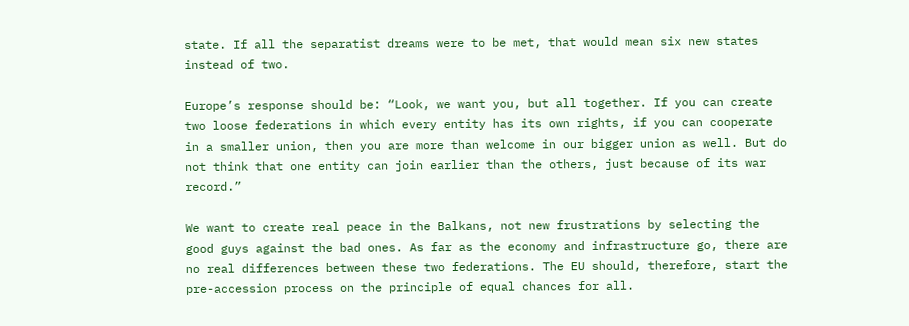state. If all the separatist dreams were to be met, that would mean six new states instead of two.

Europe’s response should be: “Look, we want you, but all together. If you can create two loose federations in which every entity has its own rights, if you can cooperate in a smaller union, then you are more than welcome in our bigger union as well. But do not think that one entity can join earlier than the others, just because of its war record.”

We want to create real peace in the Balkans, not new frustrations by selecting the good guys against the bad ones. As far as the economy and infrastructure go, there are no real differences between these two federations. The EU should, therefore, start the pre-accession process on the principle of equal chances for all.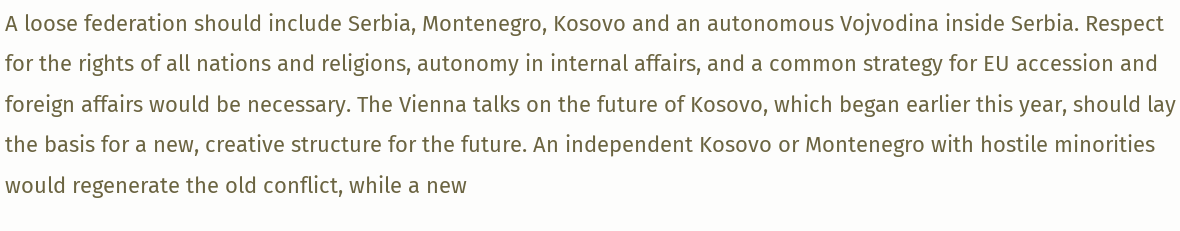A loose federation should include Serbia, Montenegro, Kosovo and an autonomous Vojvodina inside Serbia. Respect for the rights of all nations and religions, autonomy in internal affairs, and a common strategy for EU accession and foreign affairs would be necessary. The Vienna talks on the future of Kosovo, which began earlier this year, should lay the basis for a new, creative structure for the future. An independent Kosovo or Montenegro with hostile minorities would regenerate the old conflict, while a new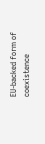EU-backed form of coexistence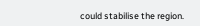could stabilise the region.